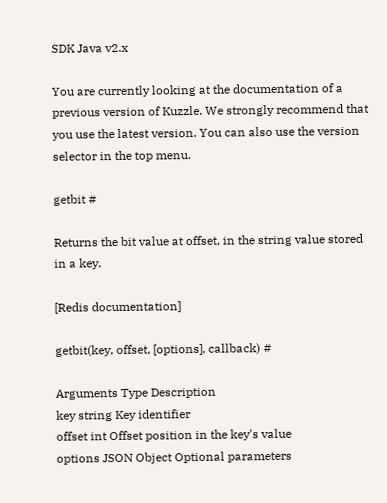SDK Java v2.x

You are currently looking at the documentation of a previous version of Kuzzle. We strongly recommend that you use the latest version. You can also use the version selector in the top menu.

getbit #

Returns the bit value at offset, in the string value stored in a key.

[Redis documentation]

getbit(key, offset, [options], callback) #

Arguments Type Description
key string Key identifier
offset int Offset position in the key's value
options JSON Object Optional parameters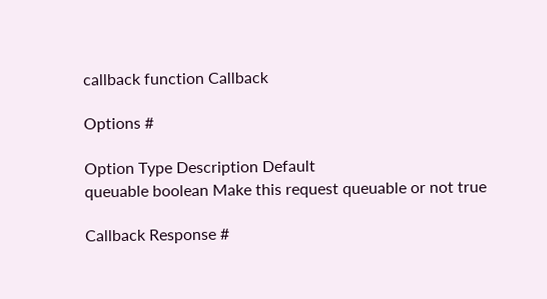callback function Callback

Options #

Option Type Description Default
queuable boolean Make this request queuable or not true

Callback Response #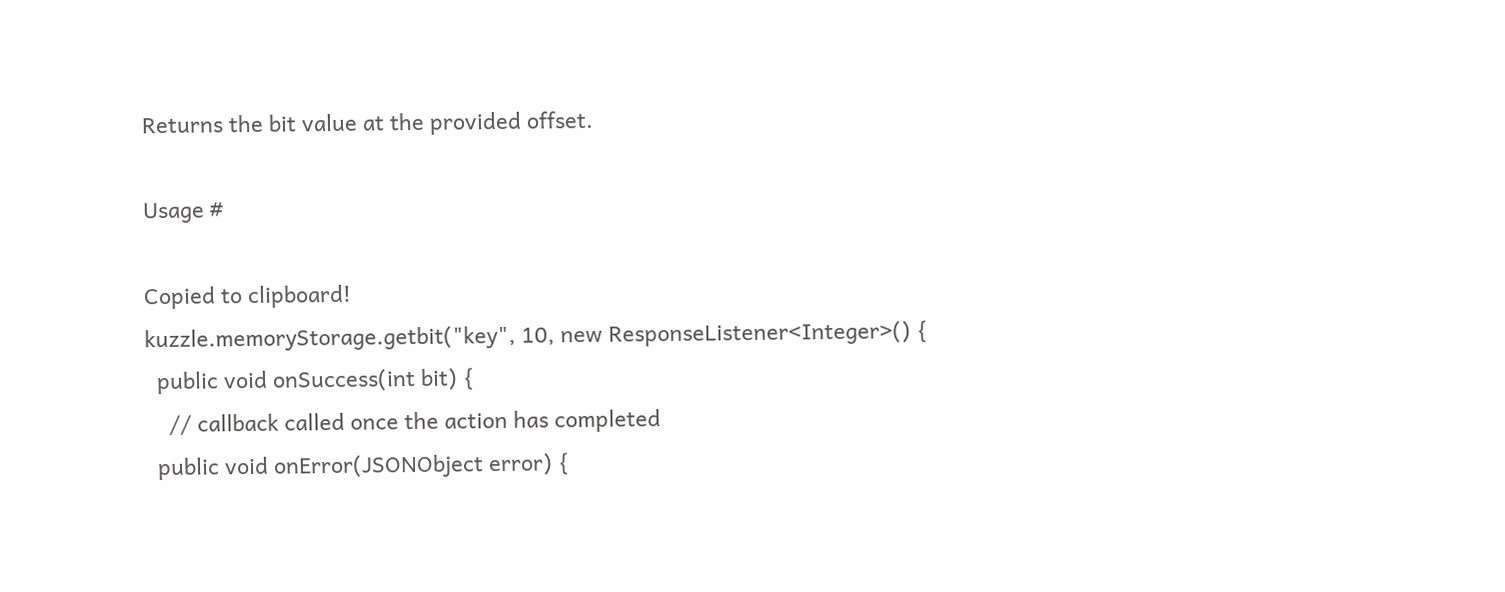Returns the bit value at the provided offset.

Usage #

Copied to clipboard!
kuzzle.memoryStorage.getbit("key", 10, new ResponseListener<Integer>() {
  public void onSuccess(int bit) {
    // callback called once the action has completed
  public void onError(JSONObject error) {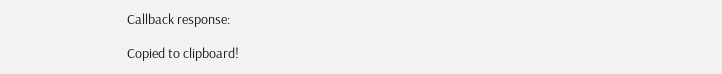Callback response:

Copied to clipboard!